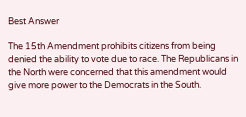Best Answer

The 15th Amendment prohibits citizens from being denied the ability to vote due to race. The Republicans in the North were concerned that this amendment would give more power to the Democrats in the South.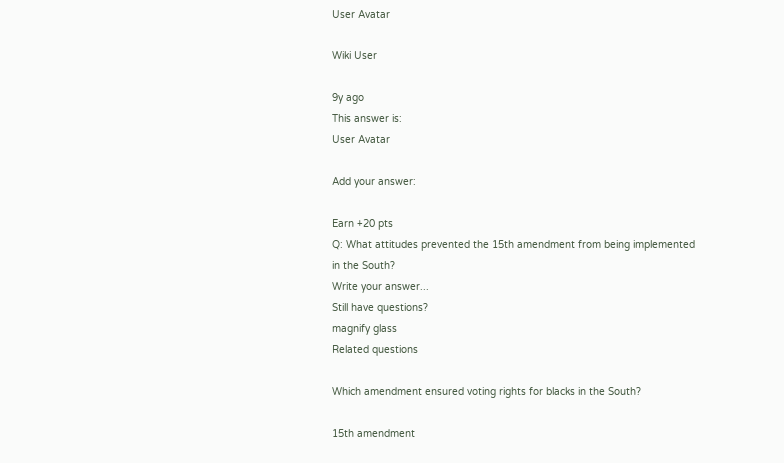User Avatar

Wiki User

9y ago
This answer is:
User Avatar

Add your answer:

Earn +20 pts
Q: What attitudes prevented the 15th amendment from being implemented in the South?
Write your answer...
Still have questions?
magnify glass
Related questions

Which amendment ensured voting rights for blacks in the South?

15th amendment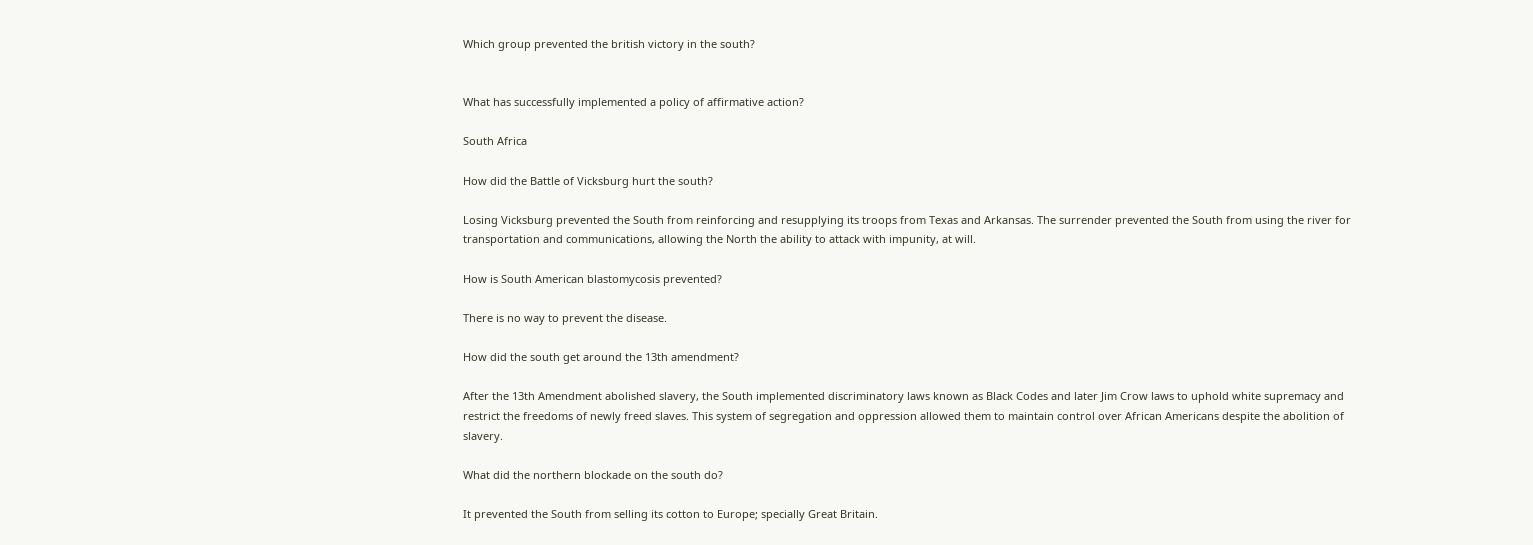Which group prevented the british victory in the south?


What has successfully implemented a policy of affirmative action?

South Africa

How did the Battle of Vicksburg hurt the south?

Losing Vicksburg prevented the South from reinforcing and resupplying its troops from Texas and Arkansas. The surrender prevented the South from using the river for transportation and communications, allowing the North the ability to attack with impunity, at will.

How is South American blastomycosis prevented?

There is no way to prevent the disease.

How did the south get around the 13th amendment?

After the 13th Amendment abolished slavery, the South implemented discriminatory laws known as Black Codes and later Jim Crow laws to uphold white supremacy and restrict the freedoms of newly freed slaves. This system of segregation and oppression allowed them to maintain control over African Americans despite the abolition of slavery.

What did the northern blockade on the south do?

It prevented the South from selling its cotton to Europe; specially Great Britain.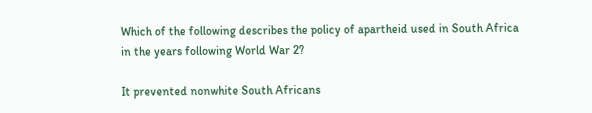Which of the following describes the policy of apartheid used in South Africa in the years following World War 2?

It prevented nonwhite South Africans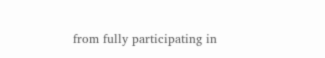from fully participating in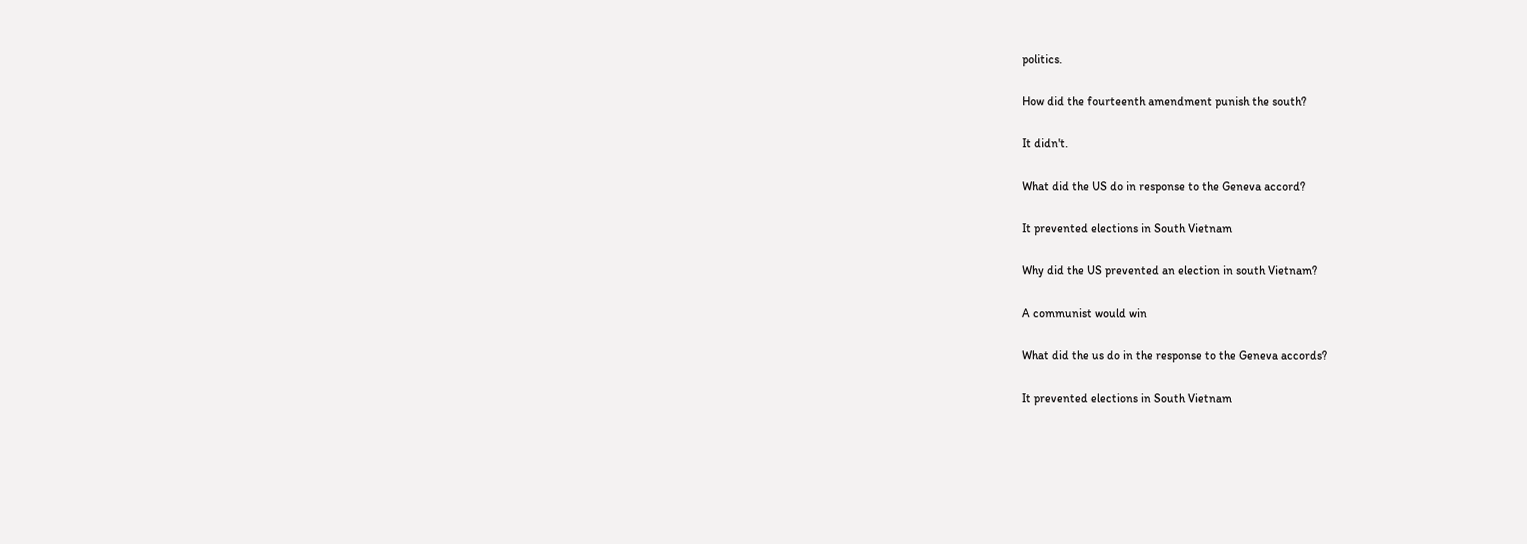politics.

How did the fourteenth amendment punish the south?

It didn't.

What did the US do in response to the Geneva accord?

It prevented elections in South Vietnam

Why did the US prevented an election in south Vietnam?

A communist would win

What did the us do in the response to the Geneva accords?

It prevented elections in South Vietnam